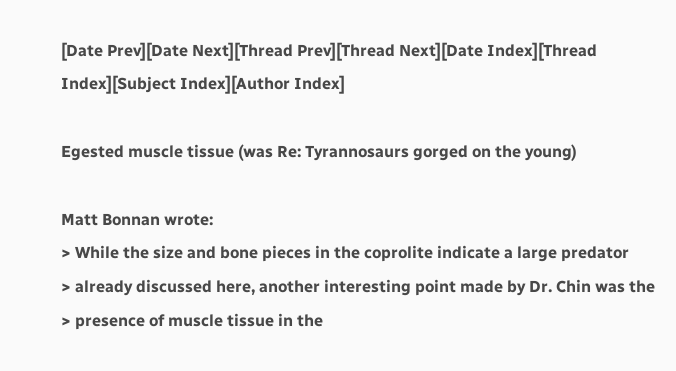[Date Prev][Date Next][Thread Prev][Thread Next][Date Index][Thread Index][Subject Index][Author Index]

Egested muscle tissue (was Re: Tyrannosaurs gorged on the young)

Matt Bonnan wrote:
> While the size and bone pieces in the coprolite indicate a large predator
> already discussed here, another interesting point made by Dr. Chin was the
> presence of muscle tissue in the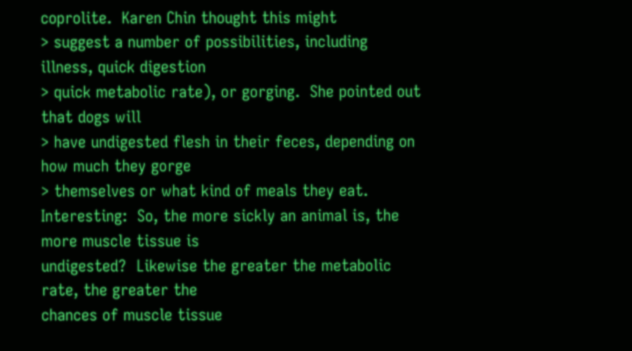coprolite.  Karen Chin thought this might
> suggest a number of possibilities, including illness, quick digestion
> quick metabolic rate), or gorging.  She pointed out that dogs will
> have undigested flesh in their feces, depending on how much they gorge
> themselves or what kind of meals they eat.
Interesting:  So, the more sickly an animal is, the more muscle tissue is
undigested?  Likewise the greater the metabolic rate, the greater the
chances of muscle tissue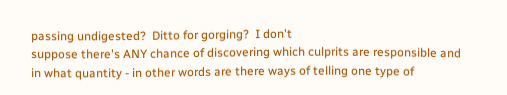passing undigested?  Ditto for gorging?  I don't
suppose there's ANY chance of discovering which culprits are responsible and
in what quantity - in other words are there ways of telling one type of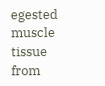egested muscle tissue from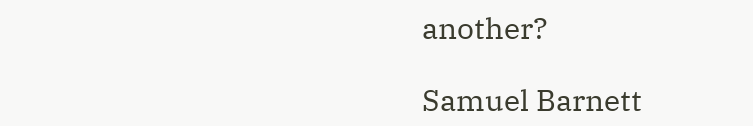another?

Samuel Barnett